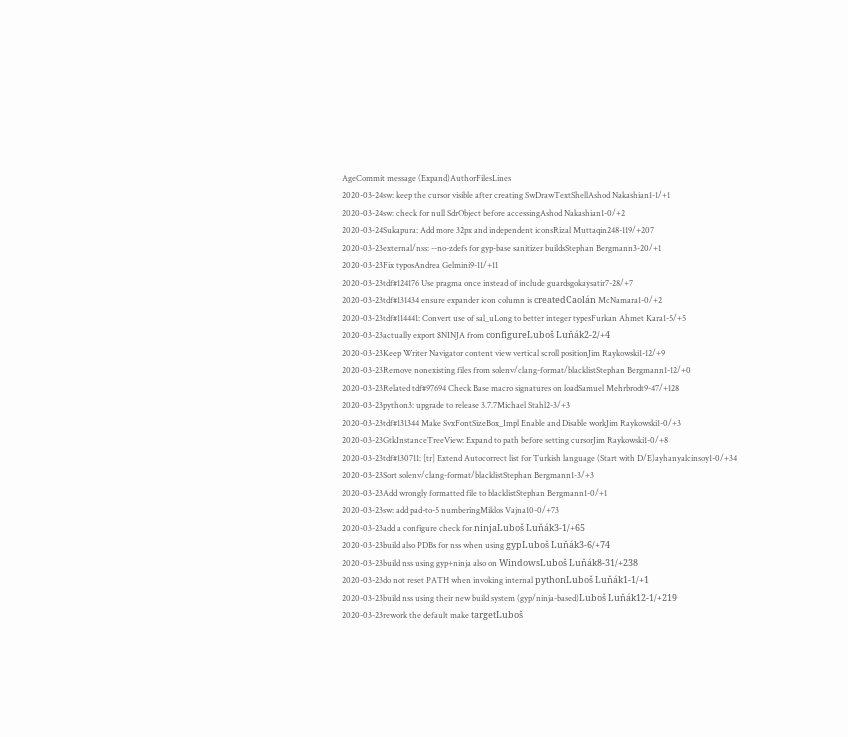AgeCommit message (Expand)AuthorFilesLines
2020-03-24sw: keep the cursor visible after creating SwDrawTextShellAshod Nakashian1-1/+1
2020-03-24sw: check for null SdrObject before accessingAshod Nakashian1-0/+2
2020-03-24Sukapura: Add more 32px and independent iconsRizal Muttaqin248-119/+207
2020-03-23external/nss: --no-zdefs for gyp-base sanitizer buildsStephan Bergmann3-20/+1
2020-03-23Fix typosAndrea Gelmini9-11/+11
2020-03-23tdf#124176 Use pragma once instead of include guardsgokaysatir7-28/+7
2020-03-23tdf#131434 ensure expander icon column is createdCaolán McNamara1-0/+2
2020-03-23tdf#114441: Convert use of sal_uLong to better integer typesFurkan Ahmet Kara1-5/+5
2020-03-23actually export $NINJA from configureLuboš Luňák2-2/+4
2020-03-23Keep Writer Navigator content view vertical scroll positionJim Raykowski1-12/+9
2020-03-23Remove nonexisting files from solenv/clang-format/blacklistStephan Bergmann1-12/+0
2020-03-23Related tdf#97694 Check Base macro signatures on loadSamuel Mehrbrodt9-47/+128
2020-03-23python3: upgrade to release 3.7.7Michael Stahl2-3/+3
2020-03-23tdf#131344 Make SvxFontSizeBox_Impl Enable and Disable workJim Raykowski1-0/+3
2020-03-23GtkInstanceTreeView: Expand to path before setting cursorJim Raykowski1-0/+8
2020-03-23tdf#130711: [tr] Extend Autocorrect list for Turkish language (Start with D/E)ayhanyalcinsoy1-0/+34
2020-03-23Sort solenv/clang-format/blacklistStephan Bergmann1-3/+3
2020-03-23Add wrongly formatted file to blacklistStephan Bergmann1-0/+1
2020-03-23sw: add pad-to-5 numberingMiklos Vajna10-0/+73
2020-03-23add a configure check for ninjaLuboš Luňák3-1/+65
2020-03-23build also PDBs for nss when using gypLuboš Luňák3-6/+74
2020-03-23build nss using gyp+ninja also on WindowsLuboš Luňák8-31/+238
2020-03-23do not reset PATH when invoking internal pythonLuboš Luňák1-1/+1
2020-03-23build nss using their new build system (gyp/ninja-based)Luboš Luňák12-1/+219
2020-03-23rework the default make targetLuboš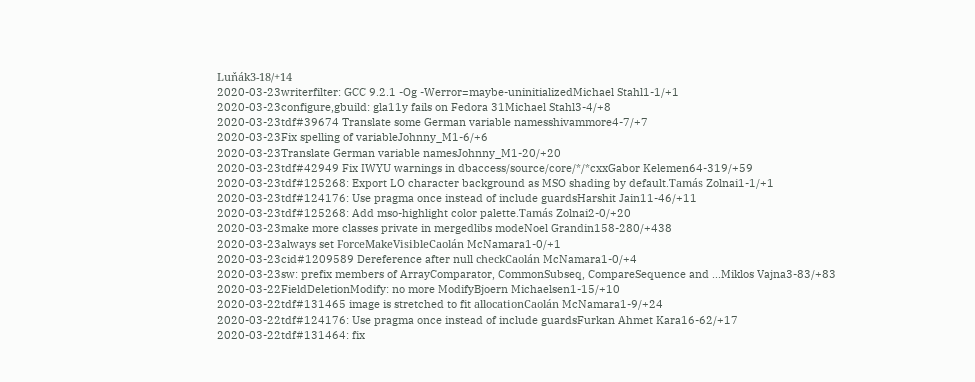Luňák3-18/+14
2020-03-23writerfilter: GCC 9.2.1 -Og -Werror=maybe-uninitializedMichael Stahl1-1/+1
2020-03-23configure,gbuild: gla11y fails on Fedora 31Michael Stahl3-4/+8
2020-03-23tdf#39674 Translate some German variable namesshivammore4-7/+7
2020-03-23Fix spelling of variableJohnny_M1-6/+6
2020-03-23Translate German variable namesJohnny_M1-20/+20
2020-03-23tdf#42949 Fix IWYU warnings in dbaccess/source/core/*/*cxxGabor Kelemen64-319/+59
2020-03-23tdf#125268: Export LO character background as MSO shading by default.Tamás Zolnai1-1/+1
2020-03-23tdf#124176: Use pragma once instead of include guardsHarshit Jain11-46/+11
2020-03-23tdf#125268: Add mso-highlight color palette.Tamás Zolnai2-0/+20
2020-03-23make more classes private in mergedlibs modeNoel Grandin158-280/+438
2020-03-23always set ForceMakeVisibleCaolán McNamara1-0/+1
2020-03-23cid#1209589 Dereference after null checkCaolán McNamara1-0/+4
2020-03-23sw: prefix members of ArrayComparator, CommonSubseq, CompareSequence and ...Miklos Vajna3-83/+83
2020-03-22FieldDeletionModify: no more ModifyBjoern Michaelsen1-15/+10
2020-03-22tdf#131465 image is stretched to fit allocationCaolán McNamara1-9/+24
2020-03-22tdf#124176: Use pragma once instead of include guardsFurkan Ahmet Kara16-62/+17
2020-03-22tdf#131464: fix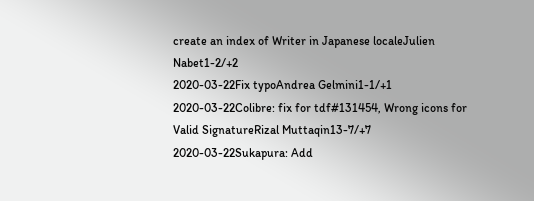create an index of Writer in Japanese localeJulien Nabet1-2/+2
2020-03-22Fix typoAndrea Gelmini1-1/+1
2020-03-22Colibre: fix for tdf#131454, Wrong icons for Valid SignatureRizal Muttaqin13-7/+7
2020-03-22Sukapura: Add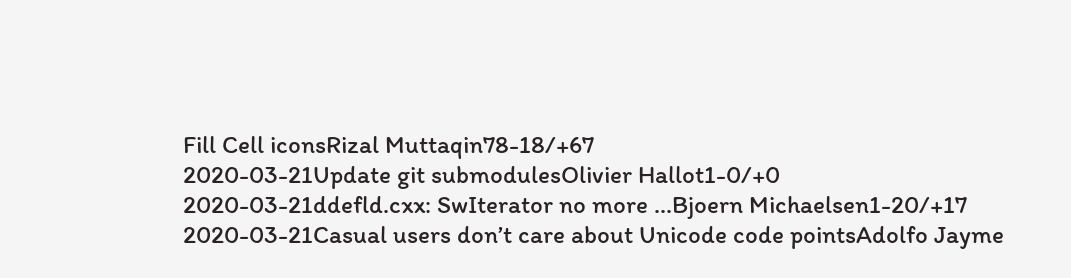Fill Cell iconsRizal Muttaqin78-18/+67
2020-03-21Update git submodulesOlivier Hallot1-0/+0
2020-03-21ddefld.cxx: SwIterator no more ...Bjoern Michaelsen1-20/+17
2020-03-21Casual users don’t care about Unicode code pointsAdolfo Jayme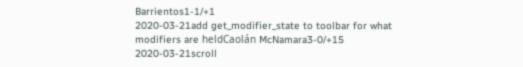Barrientos1-1/+1
2020-03-21add get_modifier_state to toolbar for what modifiers are heldCaolán McNamara3-0/+15
2020-03-21scroll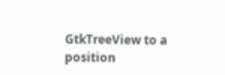GtkTreeView to a position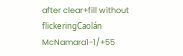after clear+fill without flickeringCaolán McNamara1-1/+55